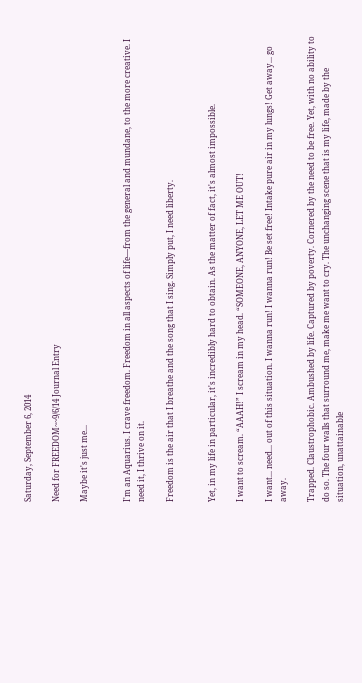Saturday, September 6, 2014

Need for FREEDOM~~9/6/14 Journal Entry

Maybe it's just me...


I'm an Aquarius. I crave freedom. Freedom in all aspects of life—from the general and mundane, to the more creative. I need it, I thrive on it.

Freedom is the air that I breathe and the song that I sing. Simply put, I need liberty.


Yet, in my life in particular, it's incredibly hard to obtain. As the matter of fact, it's almost impossible.

I want to scream. “AAAH!” I scream in my head. “SOMEONE, ANYONE, LET ME OUT!

I want... need... out of this situation. I wanna run! I wanna run! Be set free! Intake pure air in my lungs! Get away... go away.

Trapped. Claustrophobic. Ambushed by life. Captured by poverty. Cornered by the need to be free. Yet, with no ability to do so. The four walls that surround me, make me want to cry. The unchanging scene that is my life, made by the situation, unattainable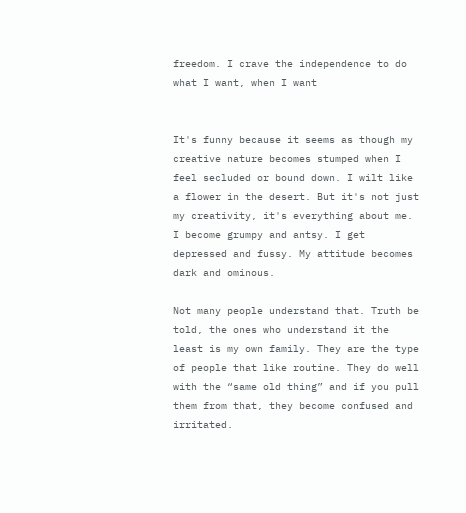freedom. I crave the independence to do what I want, when I want


It's funny because it seems as though my creative nature becomes stumped when I feel secluded or bound down. I wilt like a flower in the desert. But it's not just my creativity, it's everything about me. I become grumpy and antsy. I get depressed and fussy. My attitude becomes dark and ominous.

Not many people understand that. Truth be told, the ones who understand it the least is my own family. They are the type of people that like routine. They do well with the “same old thing” and if you pull them from that, they become confused and irritated.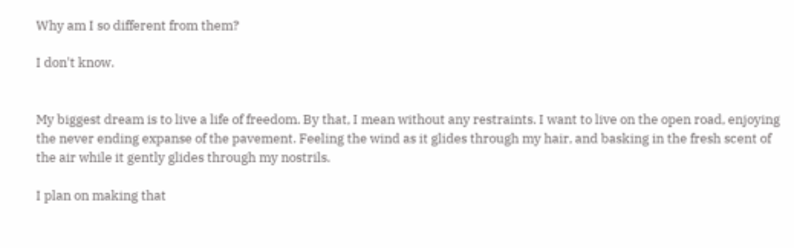Why am I so different from them?

I don't know.


My biggest dream is to live a life of freedom. By that, I mean without any restraints. I want to live on the open road, enjoying the never ending expanse of the pavement. Feeling the wind as it glides through my hair, and basking in the fresh scent of the air while it gently glides through my nostrils.

I plan on making that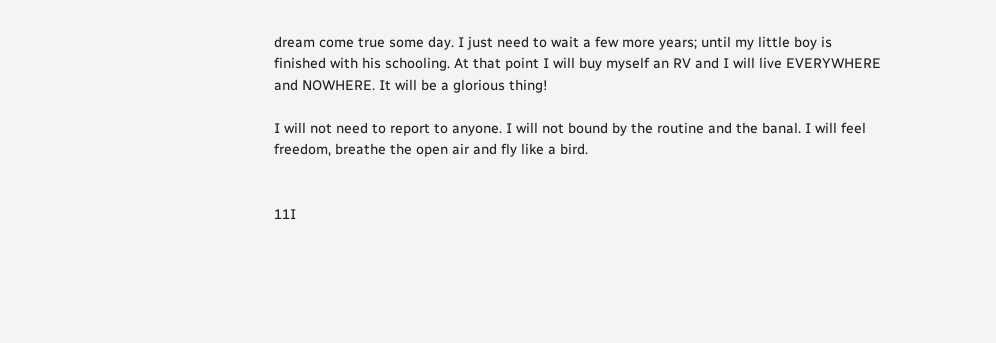dream come true some day. I just need to wait a few more years; until my little boy is finished with his schooling. At that point I will buy myself an RV and I will live EVERYWHERE and NOWHERE. It will be a glorious thing!

I will not need to report to anyone. I will not bound by the routine and the banal. I will feel freedom, breathe the open air and fly like a bird.


11I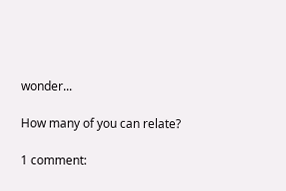wonder...

How many of you can relate?

1 comment: